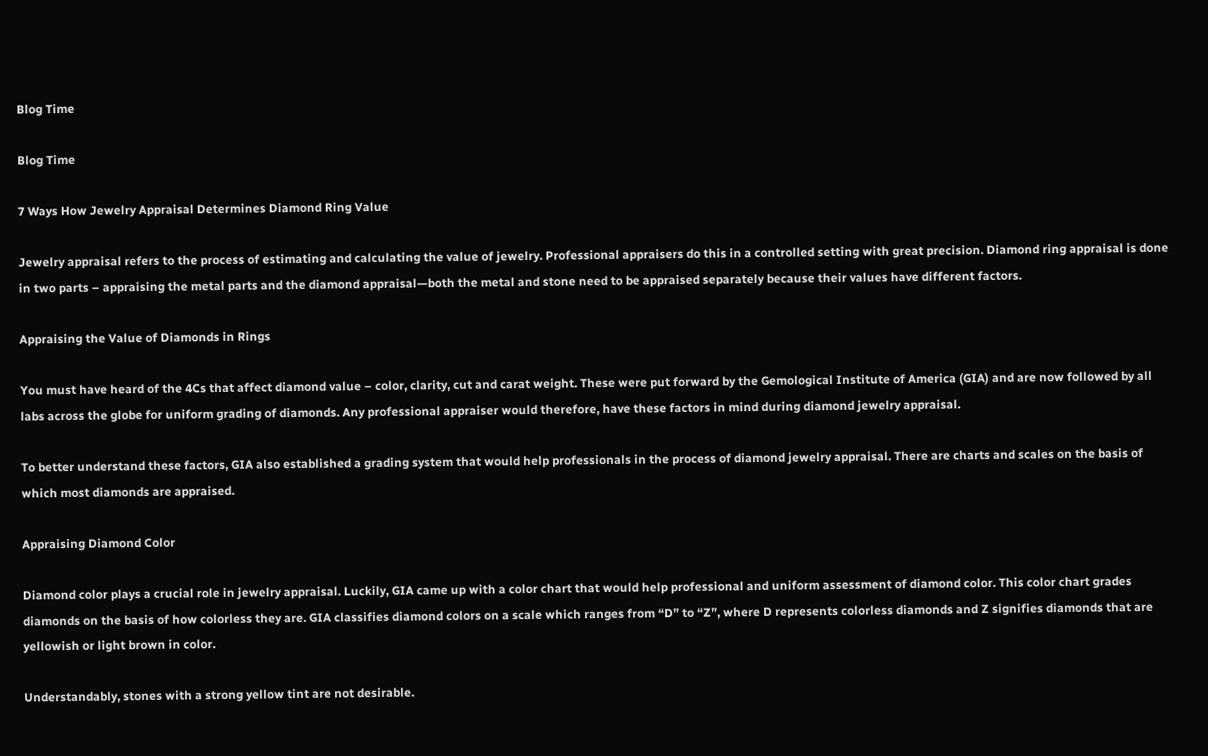Blog Time

Blog Time

7 Ways How Jewelry Appraisal Determines Diamond Ring Value

Jewelry appraisal refers to the process of estimating and calculating the value of jewelry. Professional appraisers do this in a controlled setting with great precision. Diamond ring appraisal is done in two parts – appraising the metal parts and the diamond appraisal—both the metal and stone need to be appraised separately because their values have different factors.

Appraising the Value of Diamonds in Rings

You must have heard of the 4Cs that affect diamond value – color, clarity, cut and carat weight. These were put forward by the Gemological Institute of America (GIA) and are now followed by all labs across the globe for uniform grading of diamonds. Any professional appraiser would therefore, have these factors in mind during diamond jewelry appraisal.

To better understand these factors, GIA also established a grading system that would help professionals in the process of diamond jewelry appraisal. There are charts and scales on the basis of which most diamonds are appraised.

Appraising Diamond Color

Diamond color plays a crucial role in jewelry appraisal. Luckily, GIA came up with a color chart that would help professional and uniform assessment of diamond color. This color chart grades diamonds on the basis of how colorless they are. GIA classifies diamond colors on a scale which ranges from “D” to “Z”, where D represents colorless diamonds and Z signifies diamonds that are yellowish or light brown in color.

Understandably, stones with a strong yellow tint are not desirable.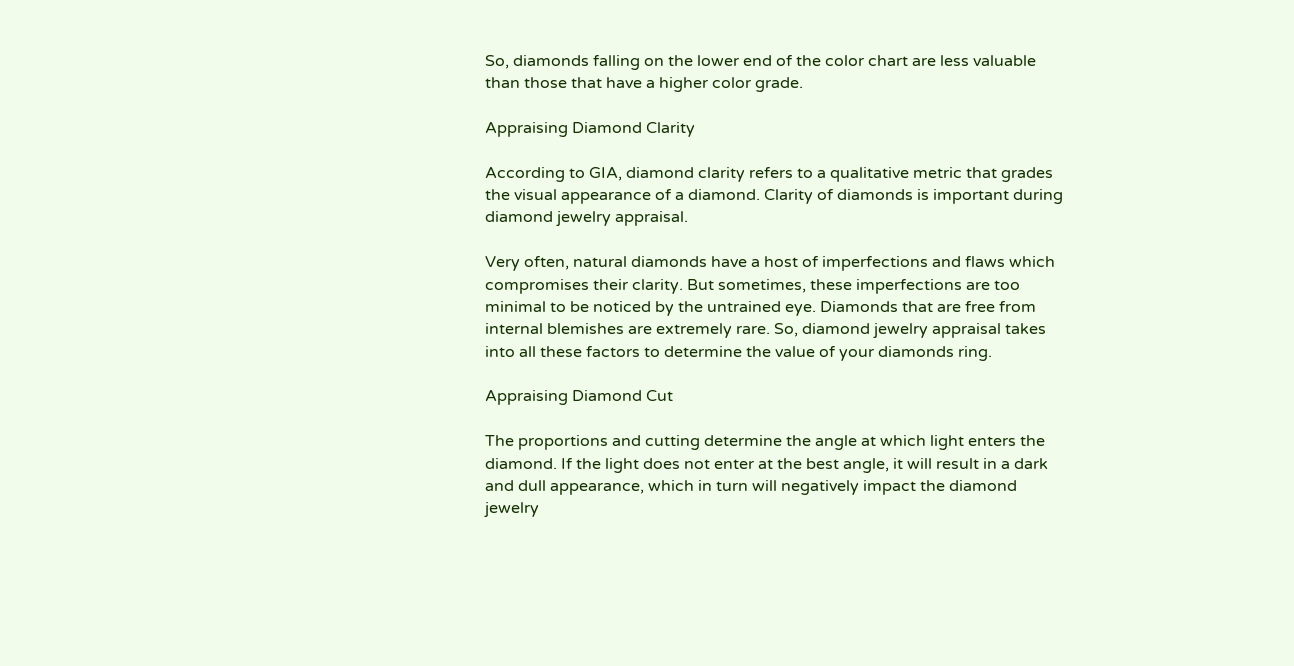So, diamonds falling on the lower end of the color chart are less valuable than those that have a higher color grade.

Appraising Diamond Clarity

According to GIA, diamond clarity refers to a qualitative metric that grades the visual appearance of a diamond. Clarity of diamonds is important during diamond jewelry appraisal.

Very often, natural diamonds have a host of imperfections and flaws which compromises their clarity. But sometimes, these imperfections are too minimal to be noticed by the untrained eye. Diamonds that are free from internal blemishes are extremely rare. So, diamond jewelry appraisal takes into all these factors to determine the value of your diamonds ring.

Appraising Diamond Cut

The proportions and cutting determine the angle at which light enters the diamond. If the light does not enter at the best angle, it will result in a dark and dull appearance, which in turn will negatively impact the diamond jewelry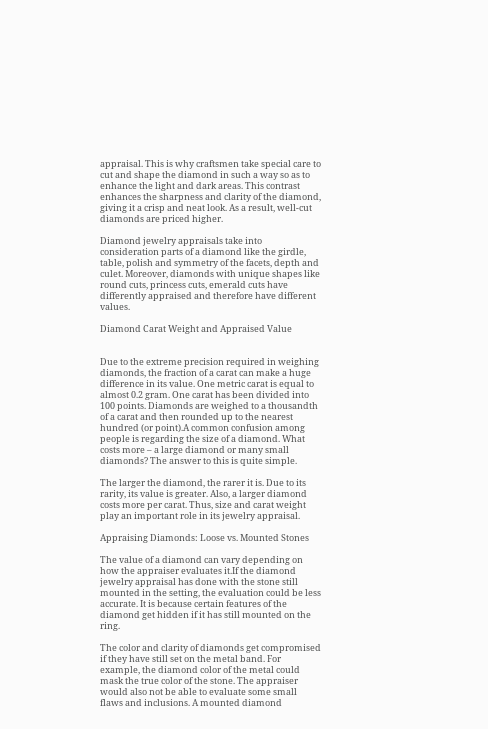appraisal. This is why craftsmen take special care to cut and shape the diamond in such a way so as to enhance the light and dark areas. This contrast enhances the sharpness and clarity of the diamond, giving it a crisp and neat look. As a result, well-cut diamonds are priced higher.

Diamond jewelry appraisals take into consideration parts of a diamond like the girdle, table, polish and symmetry of the facets, depth and culet. Moreover, diamonds with unique shapes like round cuts, princess cuts, emerald cuts have differently appraised and therefore have different values.

Diamond Carat Weight and Appraised Value


Due to the extreme precision required in weighing diamonds, the fraction of a carat can make a huge difference in its value. One metric carat is equal to almost 0.2 gram. One carat has been divided into 100 points. Diamonds are weighed to a thousandth of a carat and then rounded up to the nearest hundred (or point).A common confusion among people is regarding the size of a diamond. What costs more – a large diamond or many small diamonds? The answer to this is quite simple.

The larger the diamond, the rarer it is. Due to its rarity, its value is greater. Also, a larger diamond costs more per carat. Thus, size and carat weight play an important role in its jewelry appraisal.

Appraising Diamonds: Loose vs. Mounted Stones

The value of a diamond can vary depending on how the appraiser evaluates it.If the diamond jewelry appraisal has done with the stone still mounted in the setting, the evaluation could be less accurate. It is because certain features of the diamond get hidden if it has still mounted on the ring.

The color and clarity of diamonds get compromised if they have still set on the metal band. For example, the diamond color of the metal could mask the true color of the stone. The appraiser would also not be able to evaluate some small flaws and inclusions. A mounted diamond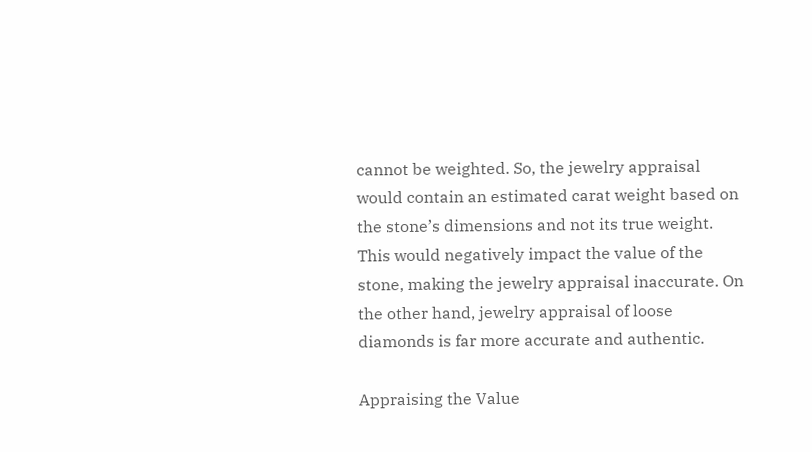cannot be weighted. So, the jewelry appraisal would contain an estimated carat weight based on the stone’s dimensions and not its true weight. This would negatively impact the value of the stone, making the jewelry appraisal inaccurate. On the other hand, jewelry appraisal of loose diamonds is far more accurate and authentic.

Appraising the Value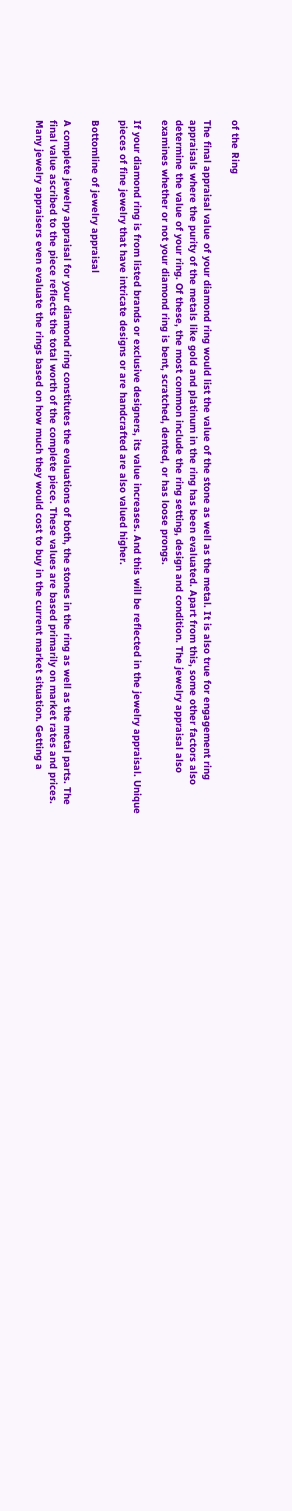of the Ring

The final appraisal value of your diamond ring would list the value of the stone as well as the metal. It is also true for engagement ring appraisals where the purity of the metals like gold and platinum in the ring has been evaluated. Apart from this, some other factors also determine the value of your ring. Of these, the most common include the ring setting, design and condition. The jewelry appraisal also examines whether or not your diamond ring is bent, scratched, dented, or has loose prongs.

If your diamond ring is from listed brands or exclusive designers, its value increases. And this will be reflected in the jewelry appraisal. Unique pieces of fine jewelry that have intricate designs or are handcrafted are also valued higher.

Bottomline of jewelry appraisal

A complete jewelry appraisal for your diamond ring constitutes the evaluations of both, the stones in the ring as well as the metal parts. The final value ascribed to the piece reflects the total worth of the complete piece. These values are based primarily on market rates and prices. Many jewelry appraisers even evaluate the rings based on how much they would cost to buy in the current market situation. Getting a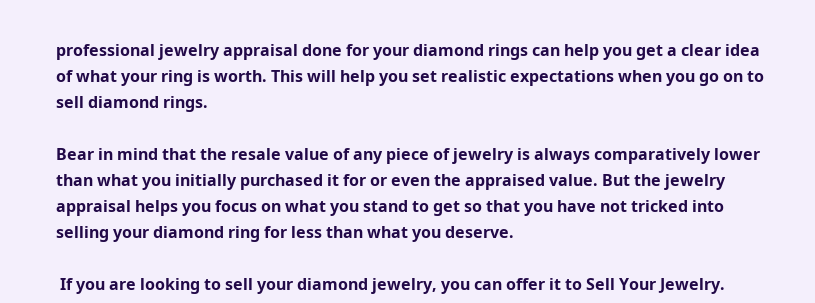professional jewelry appraisal done for your diamond rings can help you get a clear idea of what your ring is worth. This will help you set realistic expectations when you go on to sell diamond rings.

Bear in mind that the resale value of any piece of jewelry is always comparatively lower than what you initially purchased it for or even the appraised value. But the jewelry appraisal helps you focus on what you stand to get so that you have not tricked into selling your diamond ring for less than what you deserve.

 If you are looking to sell your diamond jewelry, you can offer it to Sell Your Jewelry.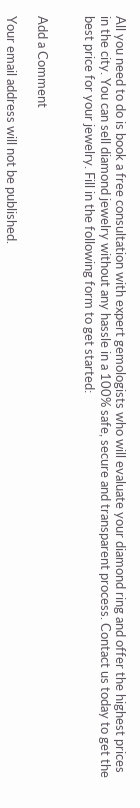All you need to do is book a free consultation with expert gemologists who will evaluate your diamond ring and offer the highest prices in the city. You can sell diamond jewelry without any hassle in a 100% safe, secure and transparent process. Contact us today to get the best price for your jewelry. Fill in the following form to get started:


Add a Comment

Your email address will not be published.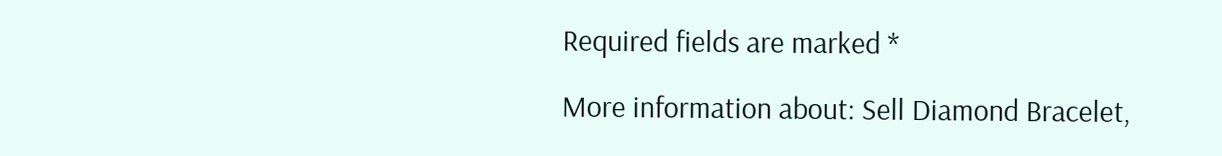Required fields are marked *

More information about: Sell Diamond Bracelet,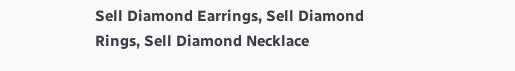Sell Diamond Earrings, Sell Diamond Rings, Sell Diamond Necklace